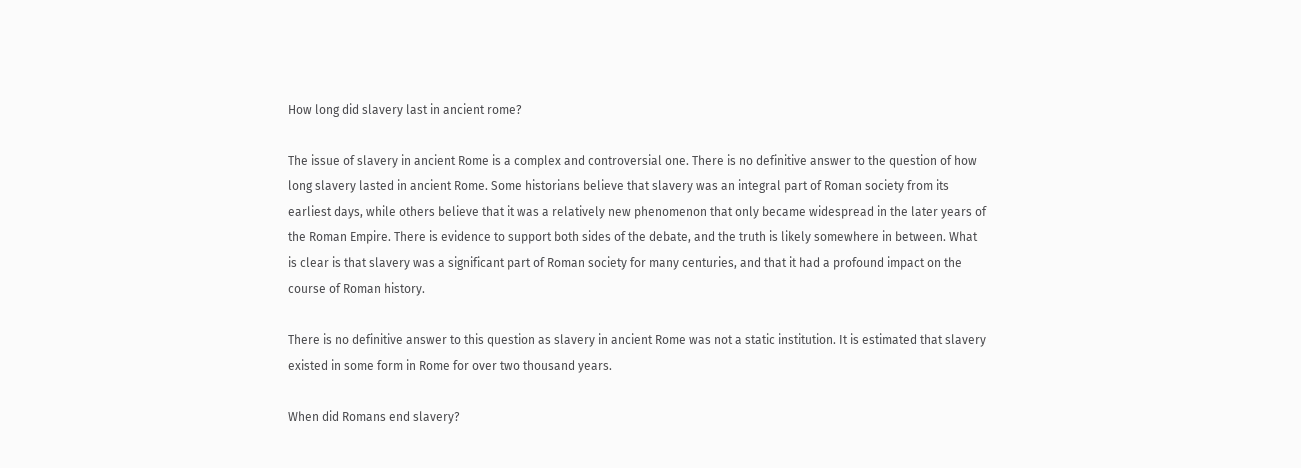How long did slavery last in ancient rome?

The issue of slavery in ancient Rome is a complex and controversial one. There is no definitive answer to the question of how long slavery lasted in ancient Rome. Some historians believe that slavery was an integral part of Roman society from its earliest days, while others believe that it was a relatively new phenomenon that only became widespread in the later years of the Roman Empire. There is evidence to support both sides of the debate, and the truth is likely somewhere in between. What is clear is that slavery was a significant part of Roman society for many centuries, and that it had a profound impact on the course of Roman history.

There is no definitive answer to this question as slavery in ancient Rome was not a static institution. It is estimated that slavery existed in some form in Rome for over two thousand years.

When did Romans end slavery?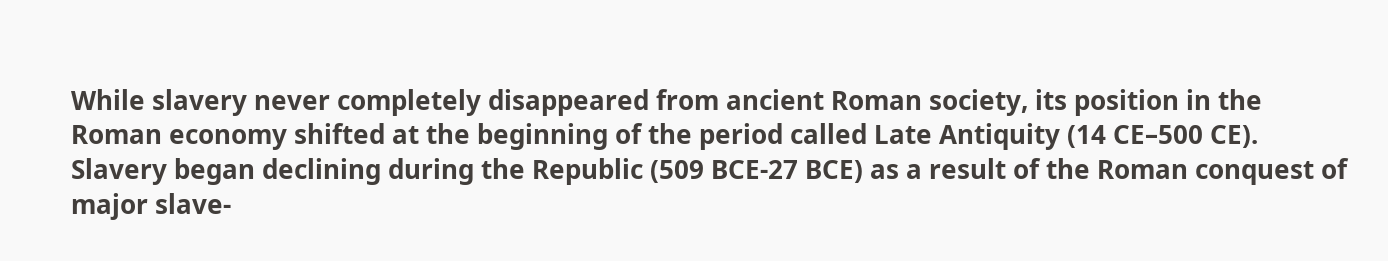While slavery never completely disappeared from ancient Roman society, its position in the Roman economy shifted at the beginning of the period called Late Antiquity (14 CE–500 CE). Slavery began declining during the Republic (509 BCE-27 BCE) as a result of the Roman conquest of major slave-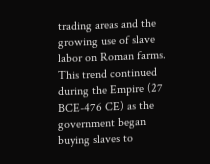trading areas and the growing use of slave labor on Roman farms. This trend continued during the Empire (27 BCE-476 CE) as the government began buying slaves to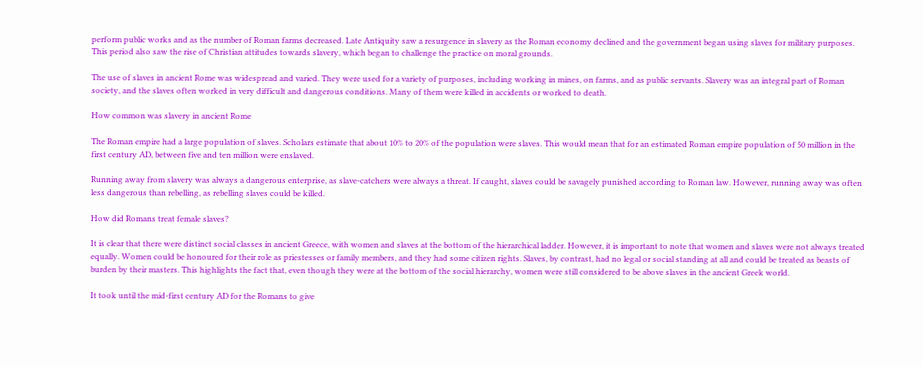perform public works and as the number of Roman farms decreased. Late Antiquity saw a resurgence in slavery as the Roman economy declined and the government began using slaves for military purposes. This period also saw the rise of Christian attitudes towards slavery, which began to challenge the practice on moral grounds.

The use of slaves in ancient Rome was widespread and varied. They were used for a variety of purposes, including working in mines, on farms, and as public servants. Slavery was an integral part of Roman society, and the slaves often worked in very difficult and dangerous conditions. Many of them were killed in accidents or worked to death.

How common was slavery in ancient Rome

The Roman empire had a large population of slaves. Scholars estimate that about 10% to 20% of the population were slaves. This would mean that for an estimated Roman empire population of 50 million in the first century AD, between five and ten million were enslaved.

Running away from slavery was always a dangerous enterprise, as slave-catchers were always a threat. If caught, slaves could be savagely punished according to Roman law. However, running away was often less dangerous than rebelling, as rebelling slaves could be killed.

How did Romans treat female slaves?

It is clear that there were distinct social classes in ancient Greece, with women and slaves at the bottom of the hierarchical ladder. However, it is important to note that women and slaves were not always treated equally. Women could be honoured for their role as priestesses or family members, and they had some citizen rights. Slaves, by contrast, had no legal or social standing at all and could be treated as beasts of burden by their masters. This highlights the fact that, even though they were at the bottom of the social hierarchy, women were still considered to be above slaves in the ancient Greek world.

It took until the mid-first century AD for the Romans to give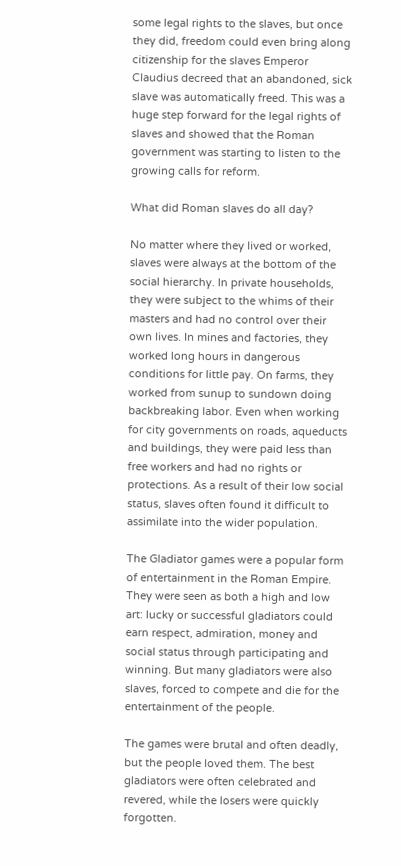some legal rights to the slaves, but once they did, freedom could even bring along citizenship for the slaves Emperor Claudius decreed that an abandoned, sick slave was automatically freed. This was a huge step forward for the legal rights of slaves and showed that the Roman government was starting to listen to the growing calls for reform.

What did Roman slaves do all day?

No matter where they lived or worked, slaves were always at the bottom of the social hierarchy. In private households, they were subject to the whims of their masters and had no control over their own lives. In mines and factories, they worked long hours in dangerous conditions for little pay. On farms, they worked from sunup to sundown doing backbreaking labor. Even when working for city governments on roads, aqueducts and buildings, they were paid less than free workers and had no rights or protections. As a result of their low social status, slaves often found it difficult to assimilate into the wider population.

The Gladiator games were a popular form of entertainment in the Roman Empire. They were seen as both a high and low art: lucky or successful gladiators could earn respect, admiration, money and social status through participating and winning. But many gladiators were also slaves, forced to compete and die for the entertainment of the people.

The games were brutal and often deadly, but the people loved them. The best gladiators were often celebrated and revered, while the losers were quickly forgotten.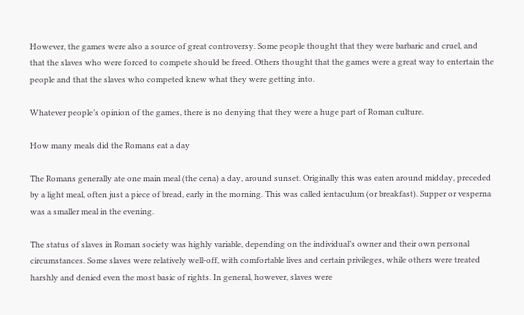However, the games were also a source of great controversy. Some people thought that they were barbaric and cruel, and that the slaves who were forced to compete should be freed. Others thought that the games were a great way to entertain the people and that the slaves who competed knew what they were getting into.

Whatever people’s opinion of the games, there is no denying that they were a huge part of Roman culture.

How many meals did the Romans eat a day

The Romans generally ate one main meal (the cena) a day, around sunset. Originally this was eaten around midday, preceded by a light meal, often just a piece of bread, early in the morning. This was called ientaculum (or breakfast). Supper or vesperna was a smaller meal in the evening.

The status of slaves in Roman society was highly variable, depending on the individual’s owner and their own personal circumstances. Some slaves were relatively well-off, with comfortable lives and certain privileges, while others were treated harshly and denied even the most basic of rights. In general, however, slaves were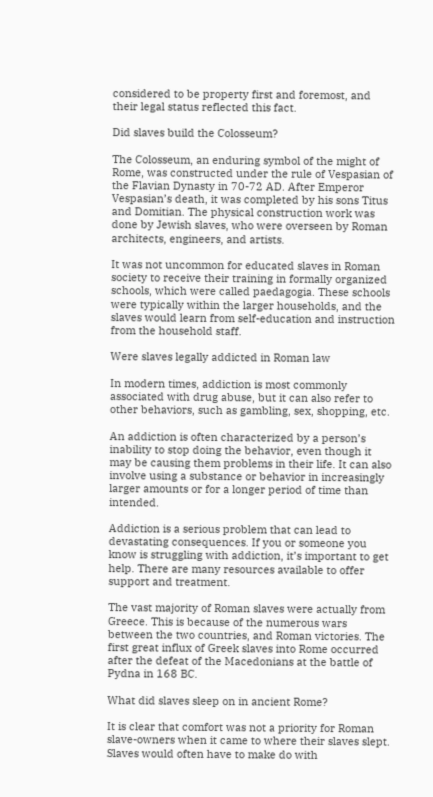considered to be property first and foremost, and their legal status reflected this fact.

Did slaves build the Colosseum?

The Colosseum, an enduring symbol of the might of Rome, was constructed under the rule of Vespasian of the Flavian Dynasty in 70-72 AD. After Emperor Vespasian’s death, it was completed by his sons Titus and Domitian. The physical construction work was done by Jewish slaves, who were overseen by Roman architects, engineers, and artists.

It was not uncommon for educated slaves in Roman society to receive their training in formally organized schools, which were called paedagogia. These schools were typically within the larger households, and the slaves would learn from self-education and instruction from the household staff.

Were slaves legally addicted in Roman law

In modern times, addiction is most commonly associated with drug abuse, but it can also refer to other behaviors, such as gambling, sex, shopping, etc.

An addiction is often characterized by a person’s inability to stop doing the behavior, even though it may be causing them problems in their life. It can also involve using a substance or behavior in increasingly larger amounts or for a longer period of time than intended.

Addiction is a serious problem that can lead to devastating consequences. If you or someone you know is struggling with addiction, it’s important to get help. There are many resources available to offer support and treatment.

The vast majority of Roman slaves were actually from Greece. This is because of the numerous wars between the two countries, and Roman victories. The first great influx of Greek slaves into Rome occurred after the defeat of the Macedonians at the battle of Pydna in 168 BC.

What did slaves sleep on in ancient Rome?

It is clear that comfort was not a priority for Roman slave-owners when it came to where their slaves slept. Slaves would often have to make do with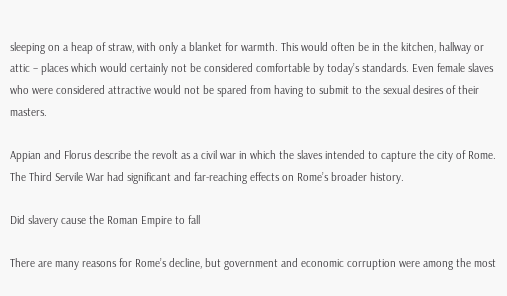sleeping on a heap of straw, with only a blanket for warmth. This would often be in the kitchen, hallway or attic – places which would certainly not be considered comfortable by today’s standards. Even female slaves who were considered attractive would not be spared from having to submit to the sexual desires of their masters.

Appian and Florus describe the revolt as a civil war in which the slaves intended to capture the city of Rome. The Third Servile War had significant and far-reaching effects on Rome’s broader history.

Did slavery cause the Roman Empire to fall

There are many reasons for Rome’s decline, but government and economic corruption were among the most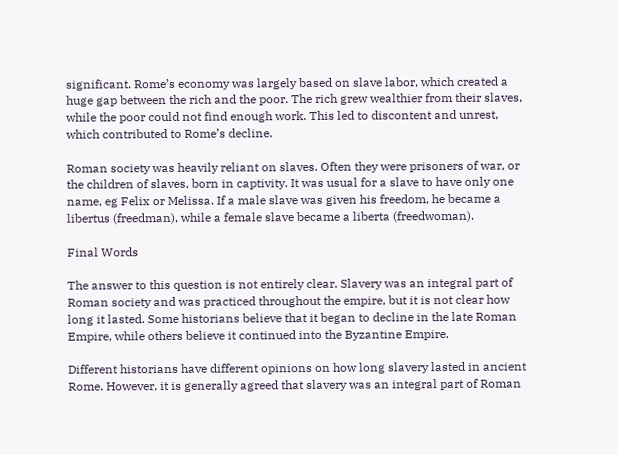significant. Rome’s economy was largely based on slave labor, which created a huge gap between the rich and the poor. The rich grew wealthier from their slaves, while the poor could not find enough work. This led to discontent and unrest, which contributed to Rome’s decline.

Roman society was heavily reliant on slaves. Often they were prisoners of war, or the children of slaves, born in captivity. It was usual for a slave to have only one name, eg Felix or Melissa. If a male slave was given his freedom, he became a libertus (freedman), while a female slave became a liberta (freedwoman).

Final Words

The answer to this question is not entirely clear. Slavery was an integral part of Roman society and was practiced throughout the empire, but it is not clear how long it lasted. Some historians believe that it began to decline in the late Roman Empire, while others believe it continued into the Byzantine Empire.

Different historians have different opinions on how long slavery lasted in ancient Rome. However, it is generally agreed that slavery was an integral part of Roman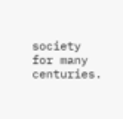society for many centuries.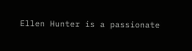Ellen Hunter is a passionate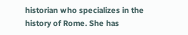historian who specializes in the history of Rome. She has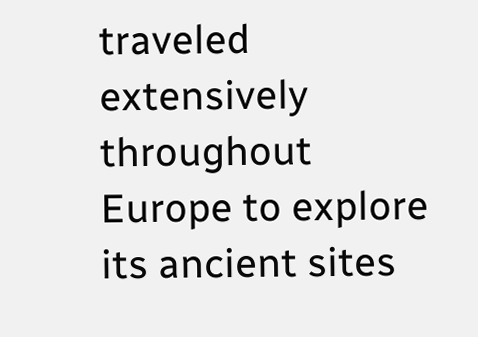traveled extensively throughout Europe to explore its ancient sites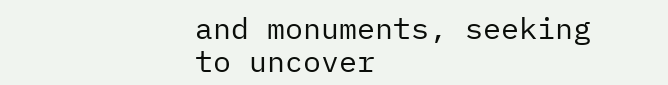and monuments, seeking to uncover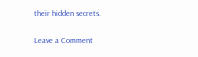their hidden secrets.

Leave a Comment